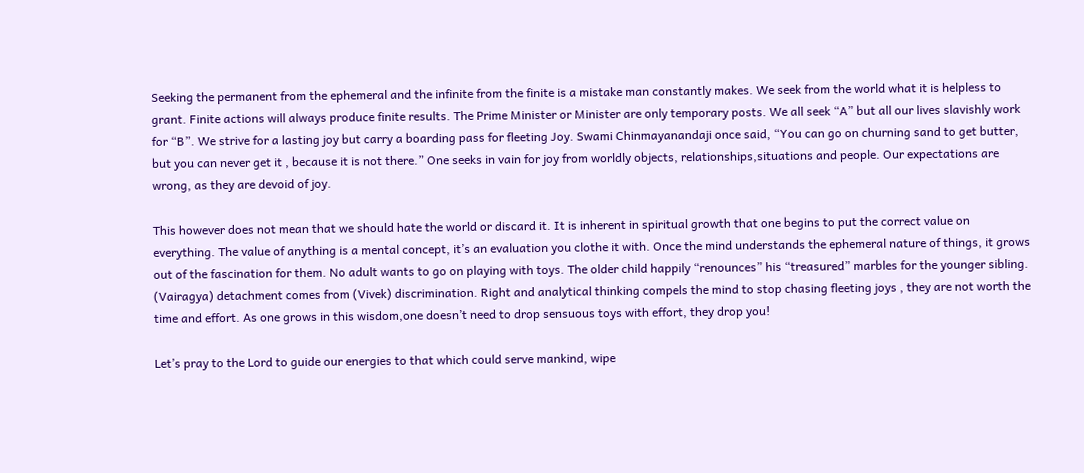Seeking the permanent from the ephemeral and the infinite from the finite is a mistake man constantly makes. We seek from the world what it is helpless to grant. Finite actions will always produce finite results. The Prime Minister or Minister are only temporary posts. We all seek “A” but all our lives slavishly work for “B”. We strive for a lasting joy but carry a boarding pass for fleeting Joy. Swami Chinmayanandaji once said, “You can go on churning sand to get butter, but you can never get it , because it is not there.” One seeks in vain for joy from worldly objects, relationships,situations and people. Our expectations are wrong, as they are devoid of joy.

This however does not mean that we should hate the world or discard it. It is inherent in spiritual growth that one begins to put the correct value on everything. The value of anything is a mental concept, it’s an evaluation you clothe it with. Once the mind understands the ephemeral nature of things, it grows out of the fascination for them. No adult wants to go on playing with toys. The older child happily “renounces” his “treasured” marbles for the younger sibling. (Vairagya) detachment comes from (Vivek) discrimination. Right and analytical thinking compels the mind to stop chasing fleeting joys , they are not worth the time and effort. As one grows in this wisdom,one doesn’t need to drop sensuous toys with effort, they drop you!

Let’s pray to the Lord to guide our energies to that which could serve mankind, wipe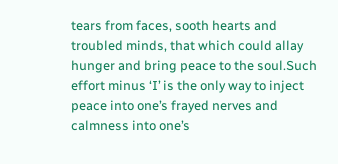tears from faces, sooth hearts and troubled minds, that which could allay hunger and bring peace to the soul.Such effort minus ‘I’ is the only way to inject peace into one’s frayed nerves and calmness into one’s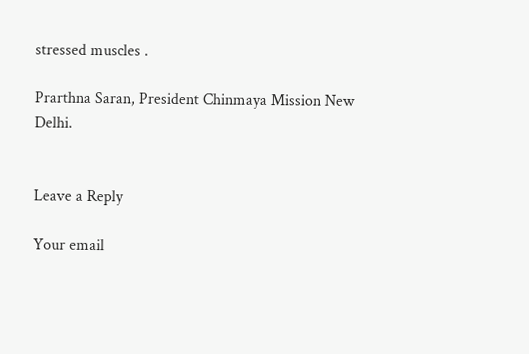stressed muscles .

Prarthna Saran, President Chinmaya Mission New Delhi.


Leave a Reply

Your email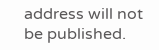address will not be published.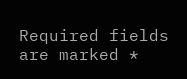Required fields are marked *